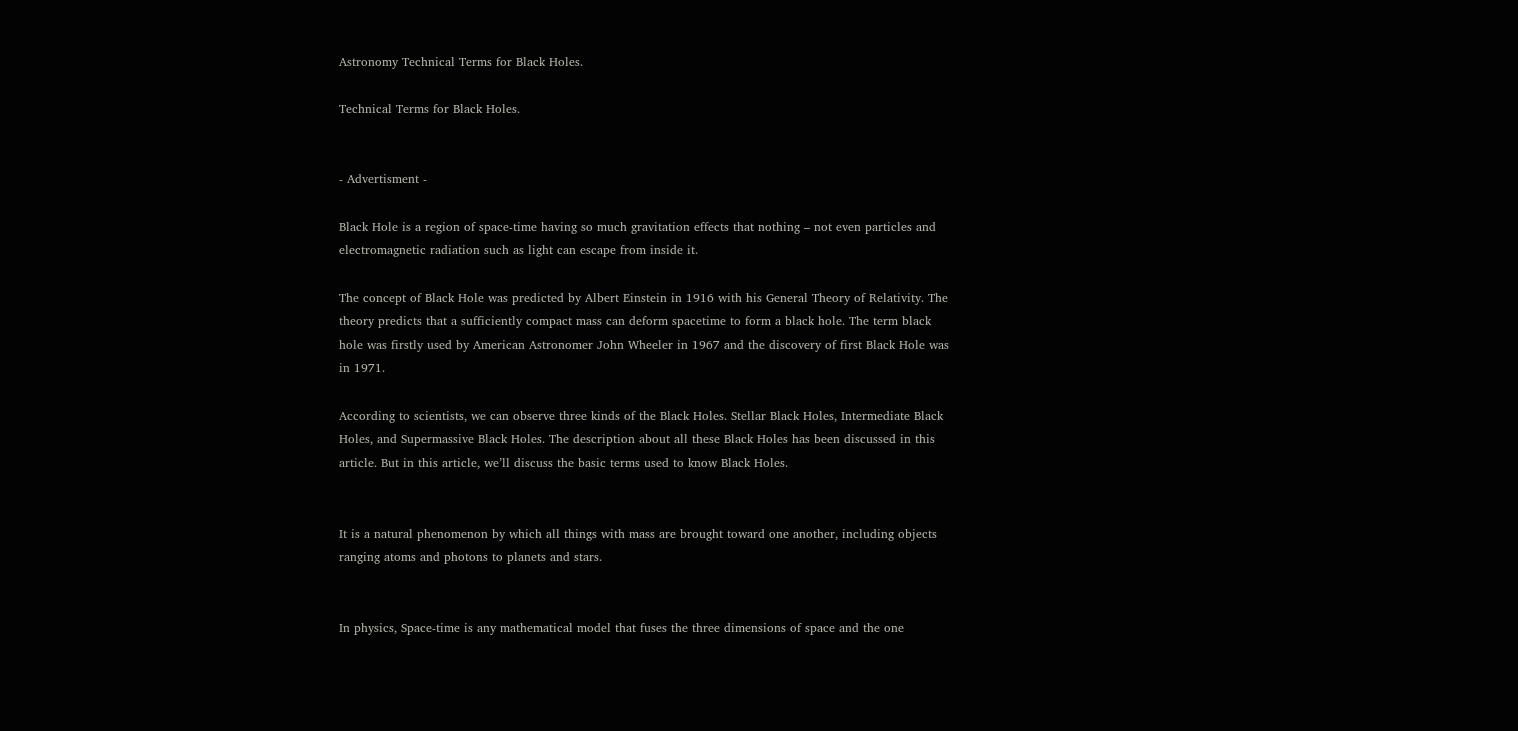Astronomy Technical Terms for Black Holes.

Technical Terms for Black Holes.


- Advertisment -

Black Hole is a region of space-time having so much gravitation effects that nothing – not even particles and electromagnetic radiation such as light can escape from inside it.

The concept of Black Hole was predicted by Albert Einstein in 1916 with his General Theory of Relativity. The theory predicts that a sufficiently compact mass can deform spacetime to form a black hole. The term black hole was firstly used by American Astronomer John Wheeler in 1967 and the discovery of first Black Hole was in 1971.

According to scientists, we can observe three kinds of the Black Holes. Stellar Black Holes, Intermediate Black Holes, and Supermassive Black Holes. The description about all these Black Holes has been discussed in this article. But in this article, we’ll discuss the basic terms used to know Black Holes.


It is a natural phenomenon by which all things with mass are brought toward one another, including objects ranging atoms and photons to planets and stars.


In physics, Space-time is any mathematical model that fuses the three dimensions of space and the one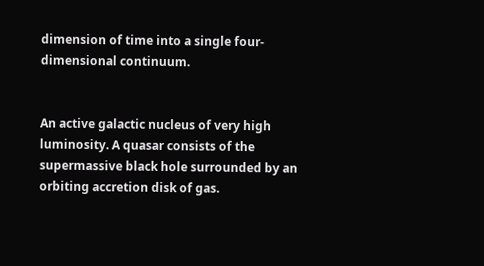dimension of time into a single four-dimensional continuum.


An active galactic nucleus of very high luminosity. A quasar consists of the supermassive black hole surrounded by an orbiting accretion disk of gas.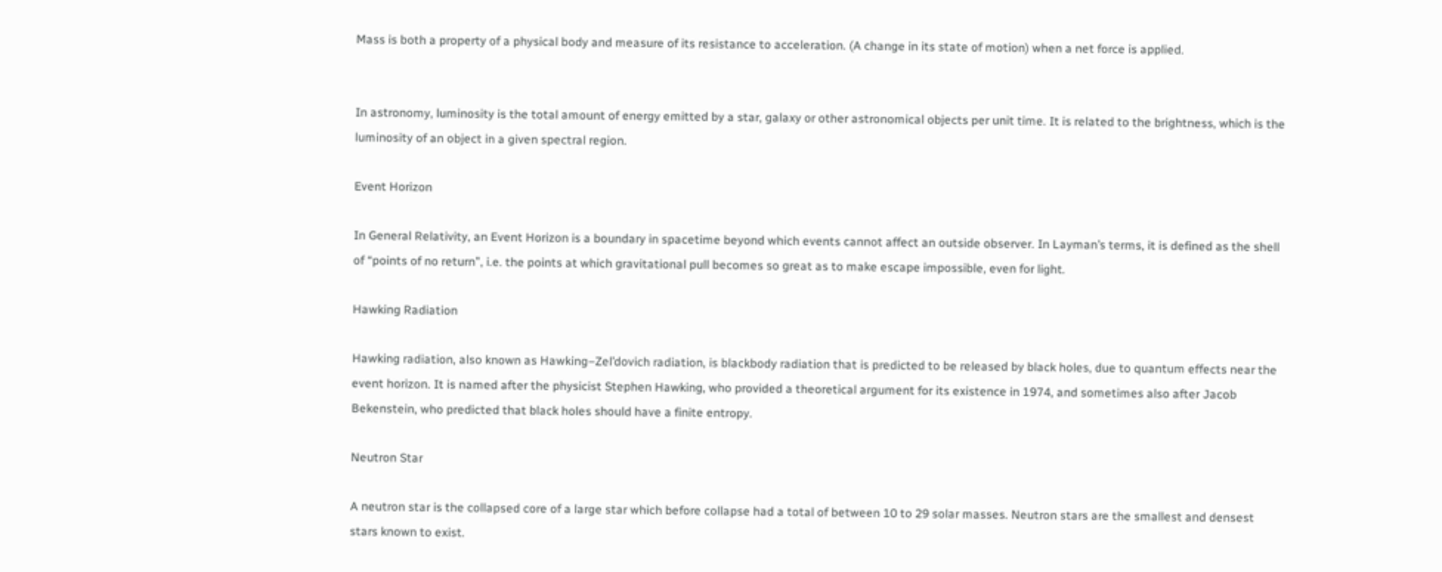Mass is both a property of a physical body and measure of its resistance to acceleration. (A change in its state of motion) when a net force is applied.


In astronomy, luminosity is the total amount of energy emitted by a star, galaxy or other astronomical objects per unit time. It is related to the brightness, which is the luminosity of an object in a given spectral region.

Event Horizon

In General Relativity, an Event Horizon is a boundary in spacetime beyond which events cannot affect an outside observer. In Layman’s terms, it is defined as the shell of “points of no return”, i.e. the points at which gravitational pull becomes so great as to make escape impossible, even for light.

Hawking Radiation

Hawking radiation, also known as Hawking–Zel’dovich radiation, is blackbody radiation that is predicted to be released by black holes, due to quantum effects near the event horizon. It is named after the physicist Stephen Hawking, who provided a theoretical argument for its existence in 1974, and sometimes also after Jacob Bekenstein, who predicted that black holes should have a finite entropy.

Neutron Star

A neutron star is the collapsed core of a large star which before collapse had a total of between 10 to 29 solar masses. Neutron stars are the smallest and densest stars known to exist.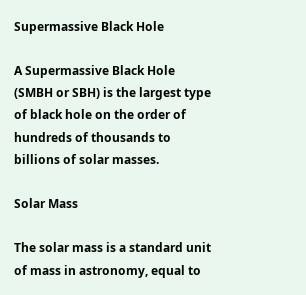Supermassive Black Hole

A Supermassive Black Hole (SMBH or SBH) is the largest type of black hole on the order of hundreds of thousands to billions of solar masses.

Solar Mass

The solar mass is a standard unit of mass in astronomy, equal to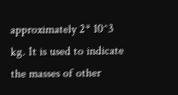approximately 2* 10^3 kg. It is used to indicate the masses of other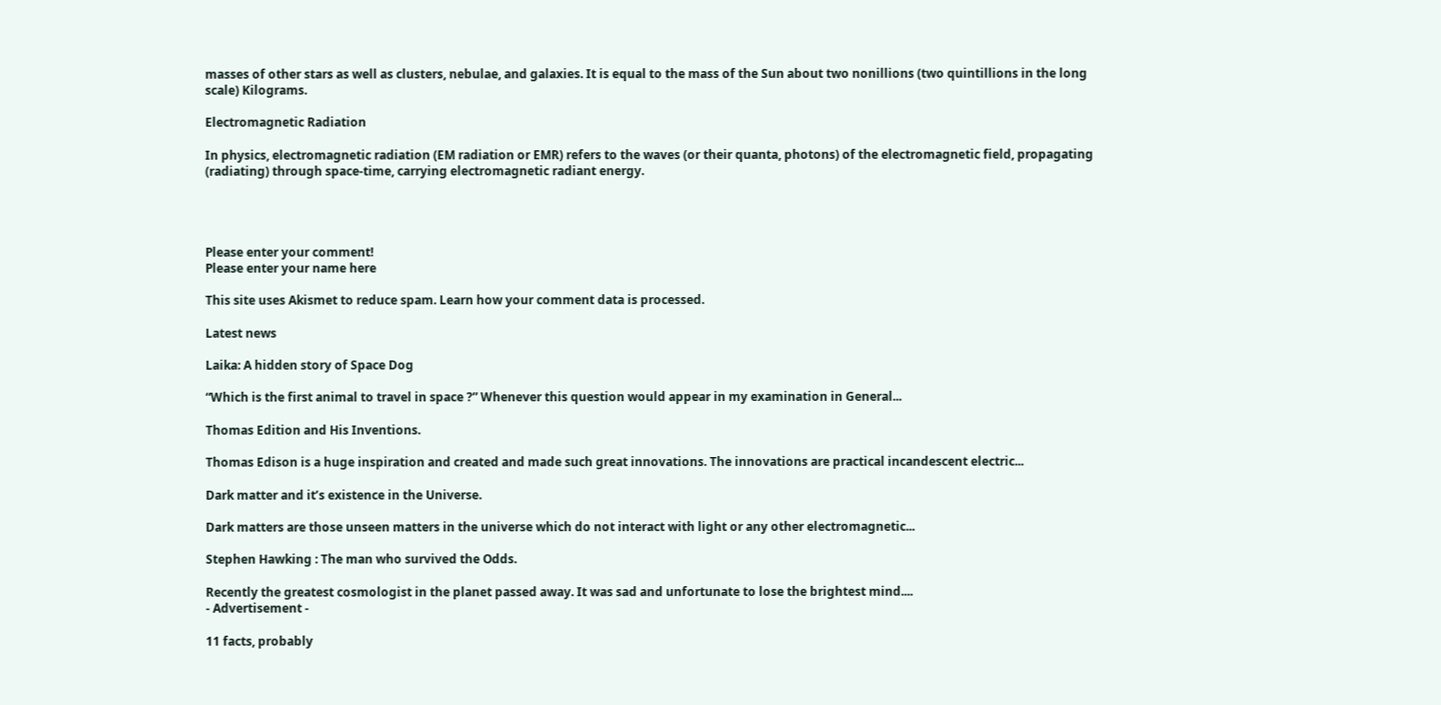masses of other stars as well as clusters, nebulae, and galaxies. It is equal to the mass of the Sun about two nonillions (two quintillions in the long scale) Kilograms.

Electromagnetic Radiation

In physics, electromagnetic radiation (EM radiation or EMR) refers to the waves (or their quanta, photons) of the electromagnetic field, propagating (radiating) through space-time, carrying electromagnetic radiant energy.




Please enter your comment!
Please enter your name here

This site uses Akismet to reduce spam. Learn how your comment data is processed.

Latest news

Laika: A hidden story of Space Dog

“Which is the first animal to travel in space ?” Whenever this question would appear in my examination in General...

Thomas Edition and His Inventions.

Thomas Edison is a huge inspiration and created and made such great innovations. The innovations are practical incandescent electric...

Dark matter and it’s existence in the Universe.

Dark matters are those unseen matters in the universe which do not interact with light or any other electromagnetic...

Stephen Hawking : The man who survived the Odds.

Recently the greatest cosmologist in the planet passed away. It was sad and unfortunate to lose the brightest mind....
- Advertisement -

11 facts, probably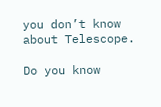you don’t know about Telescope.

Do you know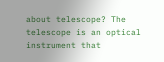about telescope? The telescope is an optical instrument that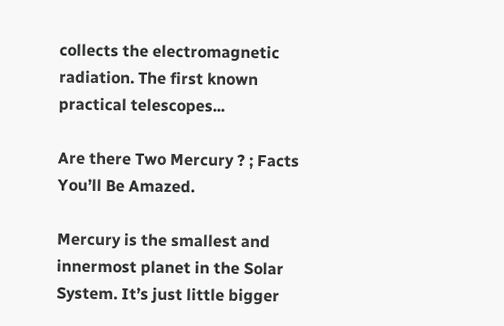collects the electromagnetic radiation. The first known practical telescopes...

Are there Two Mercury ? ; Facts You’ll Be Amazed.

Mercury is the smallest and innermost planet in the Solar System. It’s just little bigger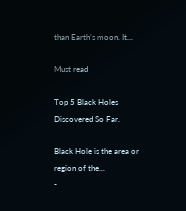than Earth’s moon. It...

Must read

Top 5 Black Holes Discovered So Far.

Black Hole is the area or region of the...
-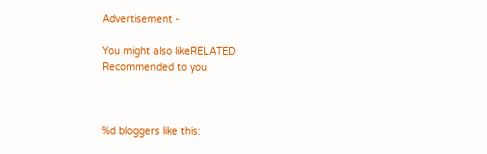Advertisement -

You might also likeRELATED
Recommended to you



%d bloggers like this: